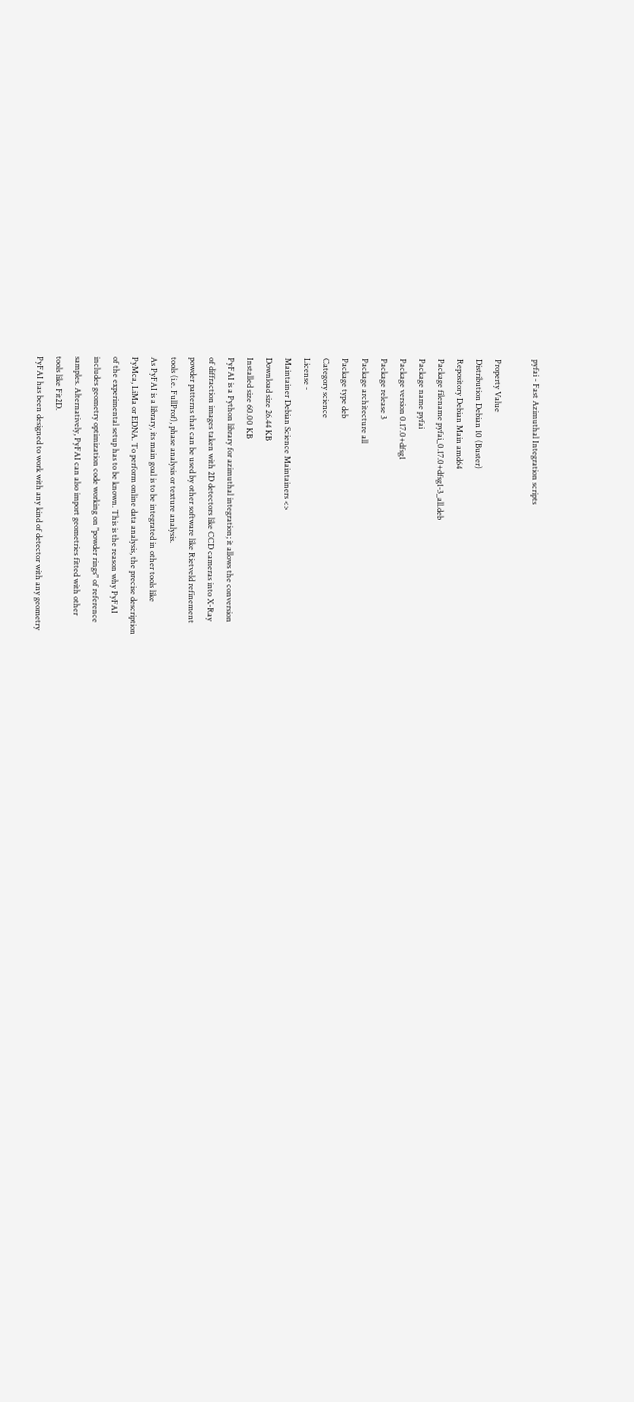pyfai - Fast Azimuthal Integration scripts

Property Value
Distribution Debian 10 (Buster)
Repository Debian Main amd64
Package filename pyfai_0.17.0+dfsg1-3_all.deb
Package name pyfai
Package version 0.17.0+dfsg1
Package release 3
Package architecture all
Package type deb
Category science
License -
Maintainer Debian Science Maintainers <>
Download size 26.44 KB
Installed size 60.00 KB
PyFAI is a Python library for azimuthal integration; it allows the conversion
of diffraction images taken with 2D detectors like CCD cameras into X-Ray
powder patterns that can be used by other software like Rietveld refinement
tools (i.e. FullProf), phase analysis or texture analysis.
As PyFAI is a library, its main goal is to be integrated in other tools like
PyMca, LiMa or EDNA. To perform online data analysis, the precise description
of the experimental setup has to be known. This is the reason why PyFAI
includes geometry optimization code working on "powder rings" of reference
samples. Alternatively, PyFAI can also import geometries fitted with other
tools like Fit2D.
PyFAI has been designed to work with any kind of detector with any geometry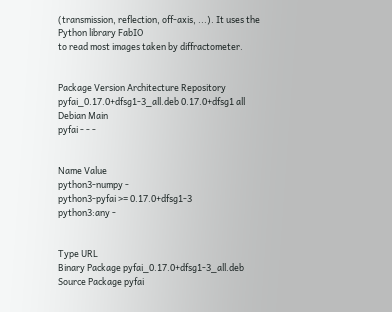(transmission, reflection, off-axis, ...). It uses the Python library FabIO
to read most images taken by diffractometer.


Package Version Architecture Repository
pyfai_0.17.0+dfsg1-3_all.deb 0.17.0+dfsg1 all Debian Main
pyfai - - -


Name Value
python3-numpy -
python3-pyfai >= 0.17.0+dfsg1-3
python3:any -


Type URL
Binary Package pyfai_0.17.0+dfsg1-3_all.deb
Source Package pyfai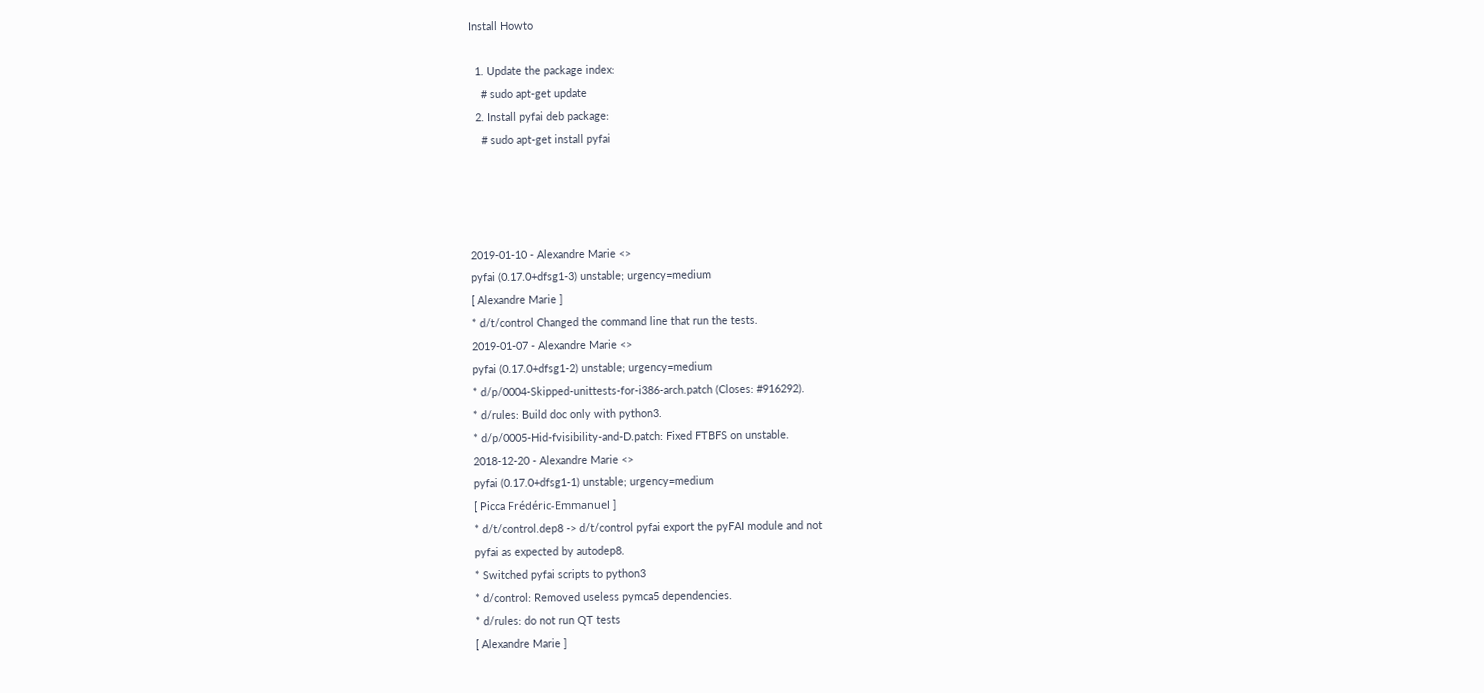Install Howto

  1. Update the package index:
    # sudo apt-get update
  2. Install pyfai deb package:
    # sudo apt-get install pyfai




2019-01-10 - Alexandre Marie <>
pyfai (0.17.0+dfsg1-3) unstable; urgency=medium
[ Alexandre Marie ]
* d/t/control Changed the command line that run the tests.
2019-01-07 - Alexandre Marie <>
pyfai (0.17.0+dfsg1-2) unstable; urgency=medium
* d/p/0004-Skipped-unittests-for-i386-arch.patch (Closes: #916292).
* d/rules: Build doc only with python3.
* d/p/0005-Hid-fvisibility-and-D.patch: Fixed FTBFS on unstable.
2018-12-20 - Alexandre Marie <>
pyfai (0.17.0+dfsg1-1) unstable; urgency=medium
[ Picca Frédéric-Emmanuel ]
* d/t/control.dep8 -> d/t/control pyfai export the pyFAI module and not
pyfai as expected by autodep8.
* Switched pyfai scripts to python3
* d/control: Removed useless pymca5 dependencies.
* d/rules: do not run QT tests
[ Alexandre Marie ]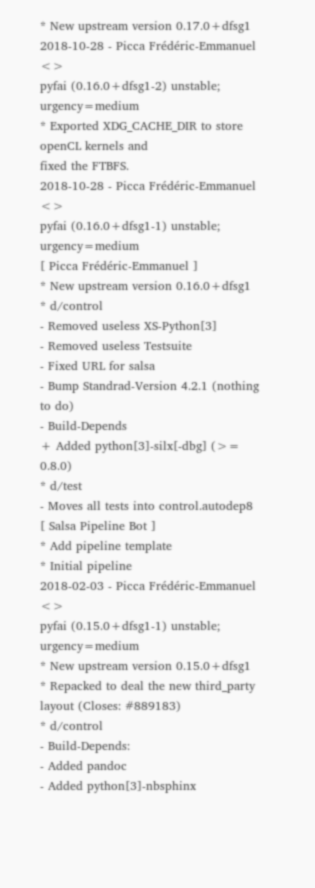* New upstream version 0.17.0+dfsg1
2018-10-28 - Picca Frédéric-Emmanuel <>
pyfai (0.16.0+dfsg1-2) unstable; urgency=medium
* Exported XDG_CACHE_DIR to store openCL kernels and
fixed the FTBFS.
2018-10-28 - Picca Frédéric-Emmanuel <>
pyfai (0.16.0+dfsg1-1) unstable; urgency=medium
[ Picca Frédéric-Emmanuel ]
* New upstream version 0.16.0+dfsg1
* d/control
- Removed useless XS-Python[3]
- Removed useless Testsuite
- Fixed URL for salsa
- Bump Standrad-Version 4.2.1 (nothing to do)
- Build-Depends
+ Added python[3]-silx[-dbg] (>= 0.8.0)
* d/test
- Moves all tests into control.autodep8
[ Salsa Pipeline Bot ]
* Add pipeline template
* Initial pipeline
2018-02-03 - Picca Frédéric-Emmanuel <>
pyfai (0.15.0+dfsg1-1) unstable; urgency=medium
* New upstream version 0.15.0+dfsg1
* Repacked to deal the new third_party layout (Closes: #889183)
* d/control
- Build-Depends:
- Added pandoc
- Added python[3]-nbsphinx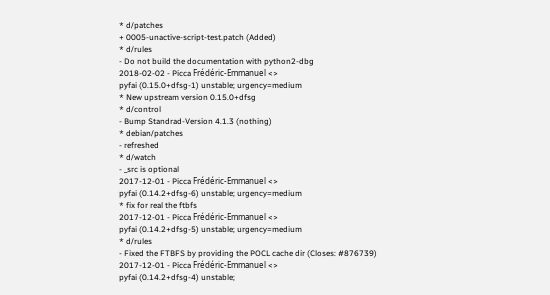* d/patches
+ 0005-unactive-script-test.patch (Added)
* d/rules
- Do not build the documentation with python2-dbg
2018-02-02 - Picca Frédéric-Emmanuel <>
pyfai (0.15.0+dfsg-1) unstable; urgency=medium
* New upstream version 0.15.0+dfsg
* d/control
- Bump Standrad-Version 4.1.3 (nothing)
* debian/patches
- refreshed
* d/watch
- _src is optional
2017-12-01 - Picca Frédéric-Emmanuel <>
pyfai (0.14.2+dfsg-6) unstable; urgency=medium
* fix for real the ftbfs
2017-12-01 - Picca Frédéric-Emmanuel <>
pyfai (0.14.2+dfsg-5) unstable; urgency=medium
* d/rules
- Fixed the FTBFS by providing the POCL cache dir (Closes: #876739)
2017-12-01 - Picca Frédéric-Emmanuel <>
pyfai (0.14.2+dfsg-4) unstable;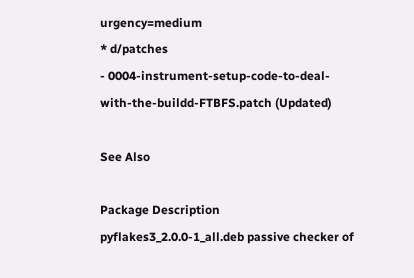urgency=medium
* d/patches
- 0004-instrument-setup-code-to-deal-with-the-buildd-FTBFS.patch (Updated)

See Also

Package Description
pyflakes3_2.0.0-1_all.deb passive checker of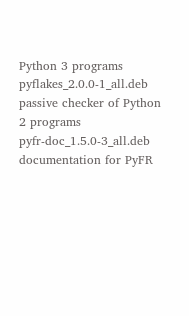Python 3 programs
pyflakes_2.0.0-1_all.deb passive checker of Python 2 programs
pyfr-doc_1.5.0-3_all.deb documentation for PyFR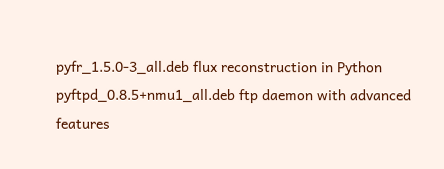pyfr_1.5.0-3_all.deb flux reconstruction in Python
pyftpd_0.8.5+nmu1_all.deb ftp daemon with advanced features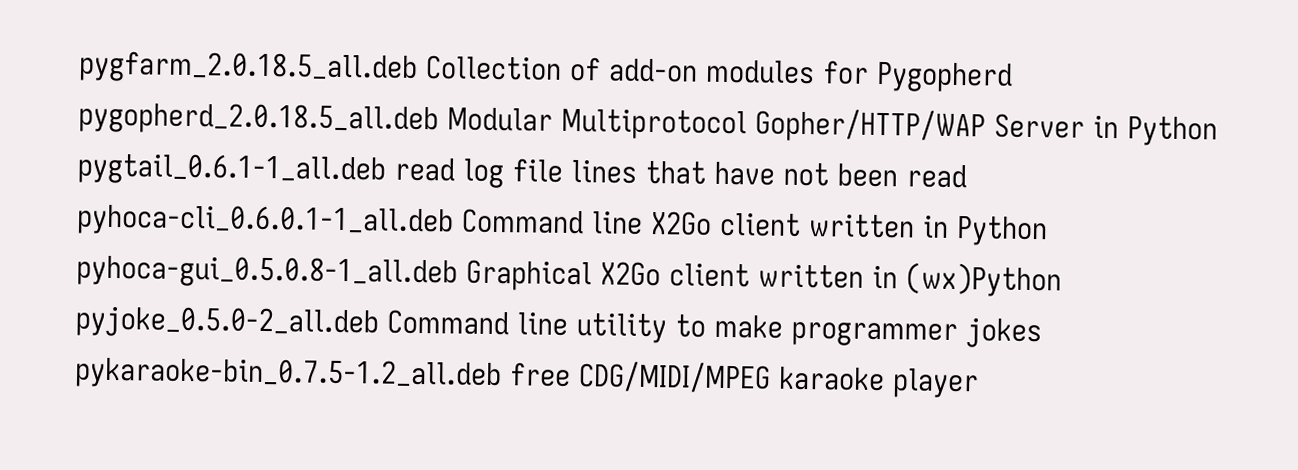pygfarm_2.0.18.5_all.deb Collection of add-on modules for Pygopherd
pygopherd_2.0.18.5_all.deb Modular Multiprotocol Gopher/HTTP/WAP Server in Python
pygtail_0.6.1-1_all.deb read log file lines that have not been read
pyhoca-cli_0.6.0.1-1_all.deb Command line X2Go client written in Python
pyhoca-gui_0.5.0.8-1_all.deb Graphical X2Go client written in (wx)Python
pyjoke_0.5.0-2_all.deb Command line utility to make programmer jokes
pykaraoke-bin_0.7.5-1.2_all.deb free CDG/MIDI/MPEG karaoke player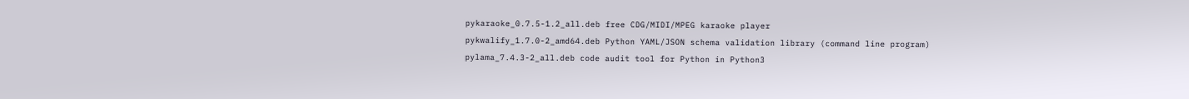pykaraoke_0.7.5-1.2_all.deb free CDG/MIDI/MPEG karaoke player
pykwalify_1.7.0-2_amd64.deb Python YAML/JSON schema validation library (command line program)
pylama_7.4.3-2_all.deb code audit tool for Python in Python3